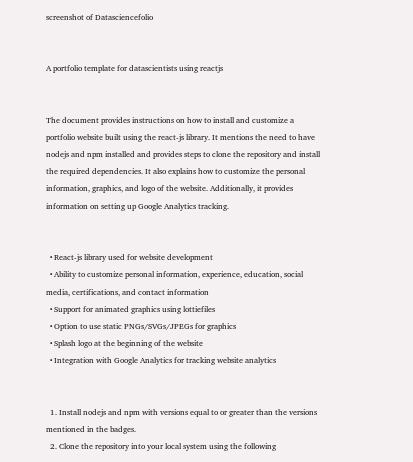screenshot of Datasciencefolio


A portfolio template for datascientists using reactjs


The document provides instructions on how to install and customize a portfolio website built using the react-js library. It mentions the need to have nodejs and npm installed and provides steps to clone the repository and install the required dependencies. It also explains how to customize the personal information, graphics, and logo of the website. Additionally, it provides information on setting up Google Analytics tracking.


  • React-js library used for website development
  • Ability to customize personal information, experience, education, social media, certifications, and contact information
  • Support for animated graphics using lottiefiles
  • Option to use static PNGs/SVGs/JPEGs for graphics
  • Splash logo at the beginning of the website
  • Integration with Google Analytics for tracking website analytics


  1. Install nodejs and npm with versions equal to or greater than the versions mentioned in the badges.
  2. Clone the repository into your local system using the following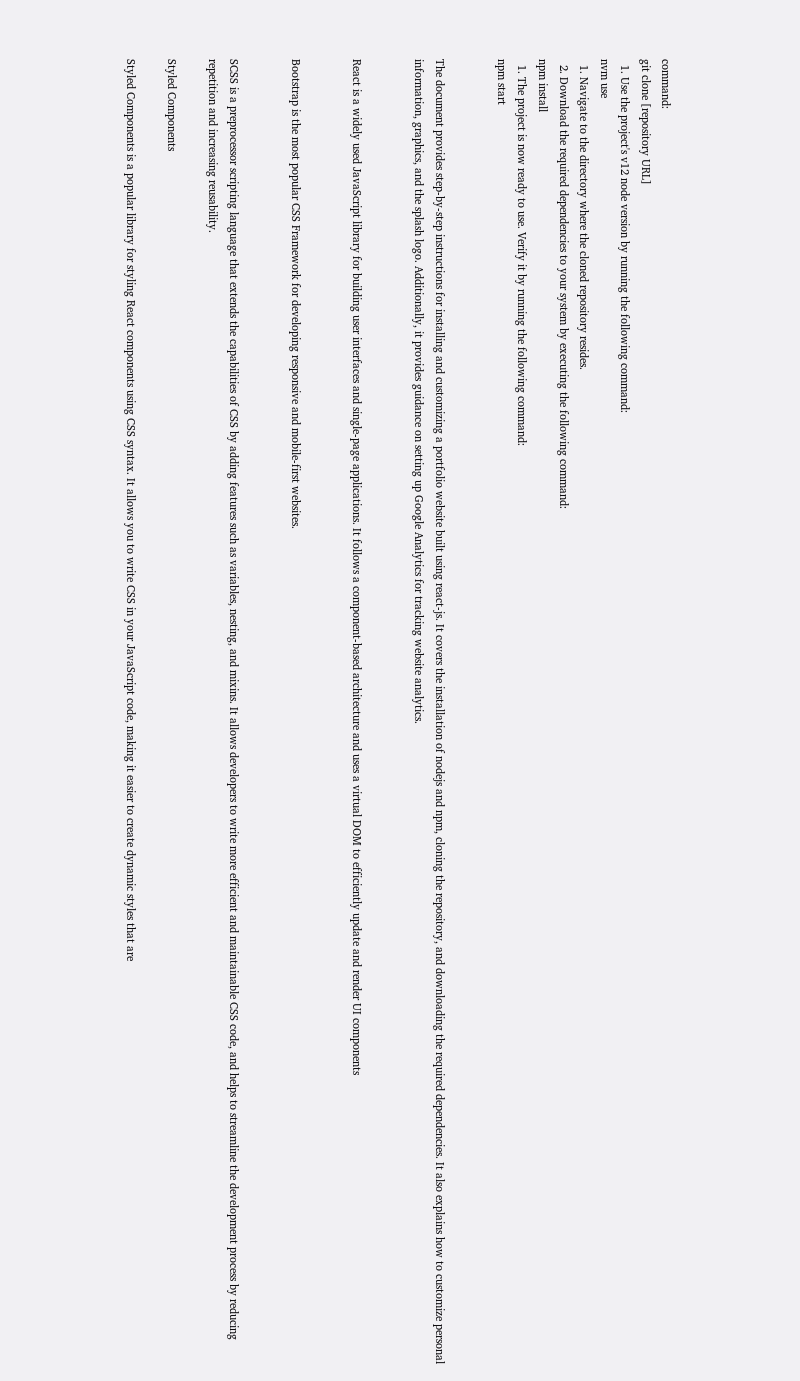command:
git clone [repository URL]
  1. Use the project's v12 node version by running the following command:
nvm use
  1. Navigate to the directory where the cloned repository resides.
  2. Download the required dependencies to your system by executing the following command:
npm install
  1. The project is now ready to use. Verify it by running the following command:
npm start


The document provides step-by-step instructions for installing and customizing a portfolio website built using react-js. It covers the installation of nodejs and npm, cloning the repository, and downloading the required dependencies. It also explains how to customize personal information, graphics, and the splash logo. Additionally, it provides guidance on setting up Google Analytics for tracking website analytics.


React is a widely used JavaScript library for building user interfaces and single-page applications. It follows a component-based architecture and uses a virtual DOM to efficiently update and render UI components


Bootstrap is the most popular CSS Framework for developing responsive and mobile-first websites.


SCSS is a preprocessor scripting language that extends the capabilities of CSS by adding features such as variables, nesting, and mixins. It allows developers to write more efficient and maintainable CSS code, and helps to streamline the development process by reducing repetition and increasing reusability.

Styled Components

Styled Components is a popular library for styling React components using CSS syntax. It allows you to write CSS in your JavaScript code, making it easier to create dynamic styles that are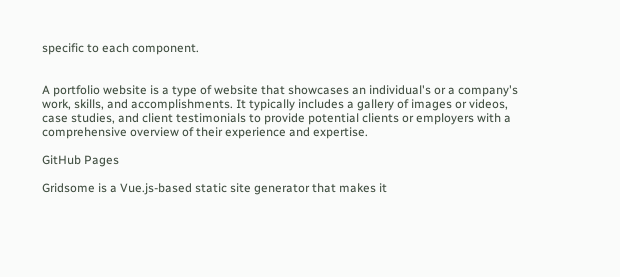specific to each component.


A portfolio website is a type of website that showcases an individual's or a company's work, skills, and accomplishments. It typically includes a gallery of images or videos, case studies, and client testimonials to provide potential clients or employers with a comprehensive overview of their experience and expertise.

GitHub Pages

Gridsome is a Vue.js-based static site generator that makes it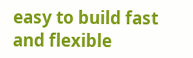easy to build fast and flexible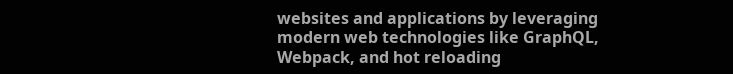websites and applications by leveraging modern web technologies like GraphQL, Webpack, and hot reloading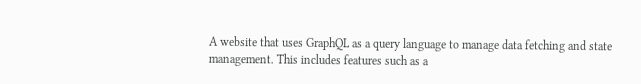A website that uses GraphQL as a query language to manage data fetching and state management. This includes features such as a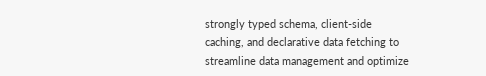strongly typed schema, client-side caching, and declarative data fetching to streamline data management and optimize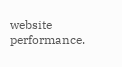website performance.